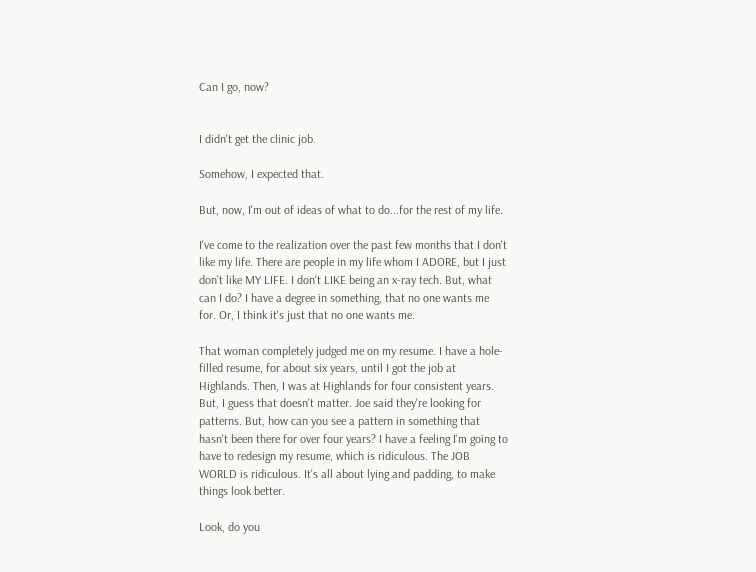Can I go, now?


I didn't get the clinic job.

Somehow, I expected that.

But, now, I'm out of ideas of what to do...for the rest of my life.

I've come to the realization over the past few months that I don't like my life. There are people in my life whom I ADORE, but I just don't like MY LIFE. I don't LIKE being an x-ray tech. But, what can I do? I have a degree in something, that no one wants me for. Or, I think it's just that no one wants me.

That woman completely judged me on my resume. I have a hole-filled resume, for about six years, until I got the job at Highlands. Then, I was at Highlands for four consistent years. But, I guess that doesn't matter. Joe said they're looking for patterns. But, how can you see a pattern in something that hasn't been there for over four years? I have a feeling I'm going to have to redesign my resume, which is ridiculous. The JOB WORLD is ridiculous. It's all about lying and padding, to make things look better.

Look, do you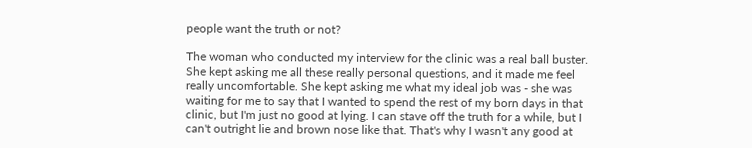people want the truth or not?

The woman who conducted my interview for the clinic was a real ball buster. She kept asking me all these really personal questions, and it made me feel really uncomfortable. She kept asking me what my ideal job was - she was waiting for me to say that I wanted to spend the rest of my born days in that clinic, but I'm just no good at lying. I can stave off the truth for a while, but I can't outright lie and brown nose like that. That's why I wasn't any good at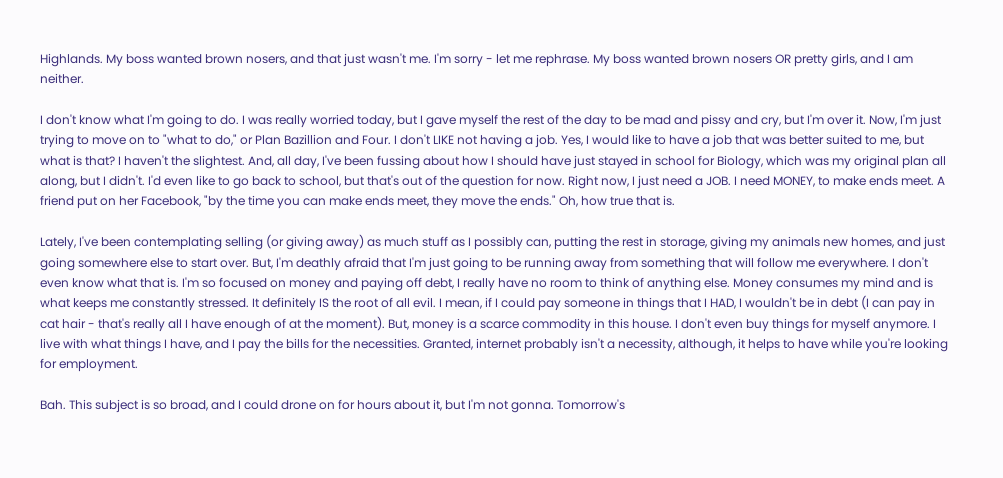Highlands. My boss wanted brown nosers, and that just wasn't me. I'm sorry - let me rephrase. My boss wanted brown nosers OR pretty girls, and I am neither.

I don't know what I'm going to do. I was really worried today, but I gave myself the rest of the day to be mad and pissy and cry, but I'm over it. Now, I'm just trying to move on to "what to do," or Plan Bazillion and Four. I don't LIKE not having a job. Yes, I would like to have a job that was better suited to me, but what is that? I haven't the slightest. And, all day, I've been fussing about how I should have just stayed in school for Biology, which was my original plan all along, but I didn't. I'd even like to go back to school, but that's out of the question for now. Right now, I just need a JOB. I need MONEY, to make ends meet. A friend put on her Facebook, "by the time you can make ends meet, they move the ends." Oh, how true that is.

Lately, I've been contemplating selling (or giving away) as much stuff as I possibly can, putting the rest in storage, giving my animals new homes, and just going somewhere else to start over. But, I'm deathly afraid that I'm just going to be running away from something that will follow me everywhere. I don't even know what that is. I'm so focused on money and paying off debt, I really have no room to think of anything else. Money consumes my mind and is what keeps me constantly stressed. It definitely IS the root of all evil. I mean, if I could pay someone in things that I HAD, I wouldn't be in debt (I can pay in cat hair - that's really all I have enough of at the moment). But, money is a scarce commodity in this house. I don't even buy things for myself anymore. I live with what things I have, and I pay the bills for the necessities. Granted, internet probably isn't a necessity, although, it helps to have while you're looking for employment.

Bah. This subject is so broad, and I could drone on for hours about it, but I'm not gonna. Tomorrow's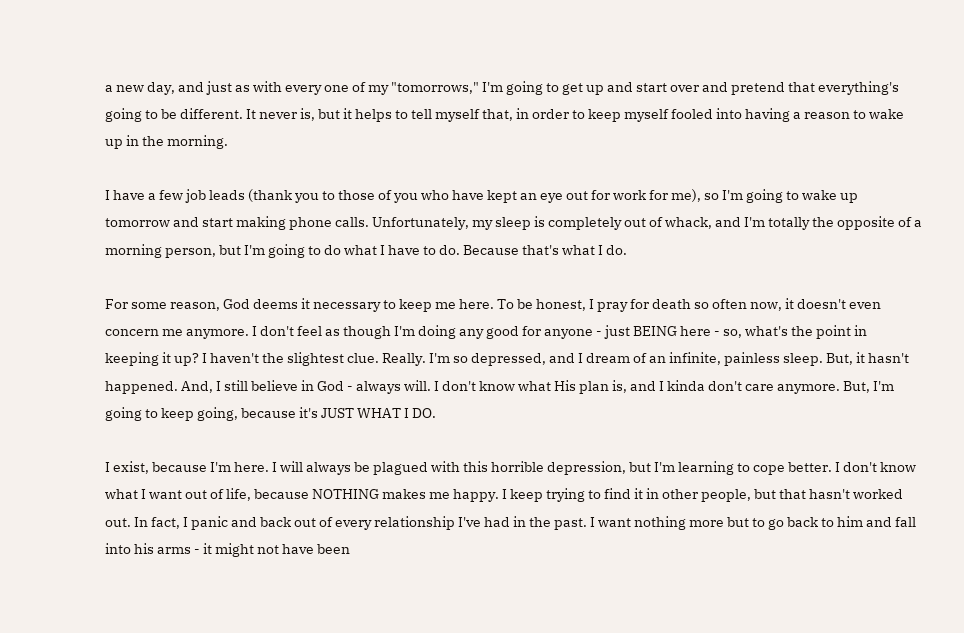a new day, and just as with every one of my "tomorrows," I'm going to get up and start over and pretend that everything's going to be different. It never is, but it helps to tell myself that, in order to keep myself fooled into having a reason to wake up in the morning.

I have a few job leads (thank you to those of you who have kept an eye out for work for me), so I'm going to wake up tomorrow and start making phone calls. Unfortunately, my sleep is completely out of whack, and I'm totally the opposite of a morning person, but I'm going to do what I have to do. Because that's what I do.

For some reason, God deems it necessary to keep me here. To be honest, I pray for death so often now, it doesn't even concern me anymore. I don't feel as though I'm doing any good for anyone - just BEING here - so, what's the point in keeping it up? I haven't the slightest clue. Really. I'm so depressed, and I dream of an infinite, painless sleep. But, it hasn't happened. And, I still believe in God - always will. I don't know what His plan is, and I kinda don't care anymore. But, I'm going to keep going, because it's JUST WHAT I DO.

I exist, because I'm here. I will always be plagued with this horrible depression, but I'm learning to cope better. I don't know what I want out of life, because NOTHING makes me happy. I keep trying to find it in other people, but that hasn't worked out. In fact, I panic and back out of every relationship I've had in the past. I want nothing more but to go back to him and fall into his arms - it might not have been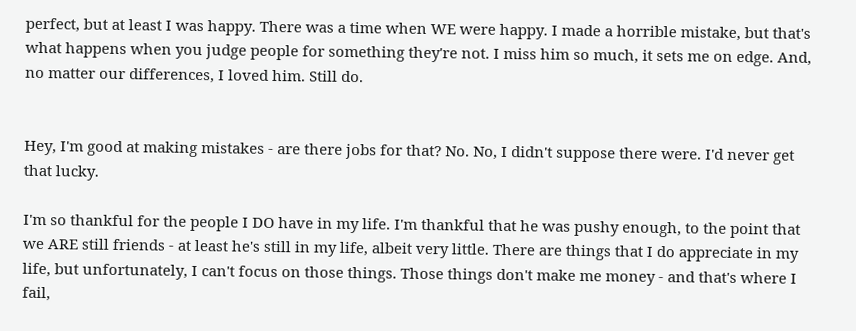perfect, but at least I was happy. There was a time when WE were happy. I made a horrible mistake, but that's what happens when you judge people for something they're not. I miss him so much, it sets me on edge. And, no matter our differences, I loved him. Still do.


Hey, I'm good at making mistakes - are there jobs for that? No. No, I didn't suppose there were. I'd never get that lucky.

I'm so thankful for the people I DO have in my life. I'm thankful that he was pushy enough, to the point that we ARE still friends - at least he's still in my life, albeit very little. There are things that I do appreciate in my life, but unfortunately, I can't focus on those things. Those things don't make me money - and that's where I fail,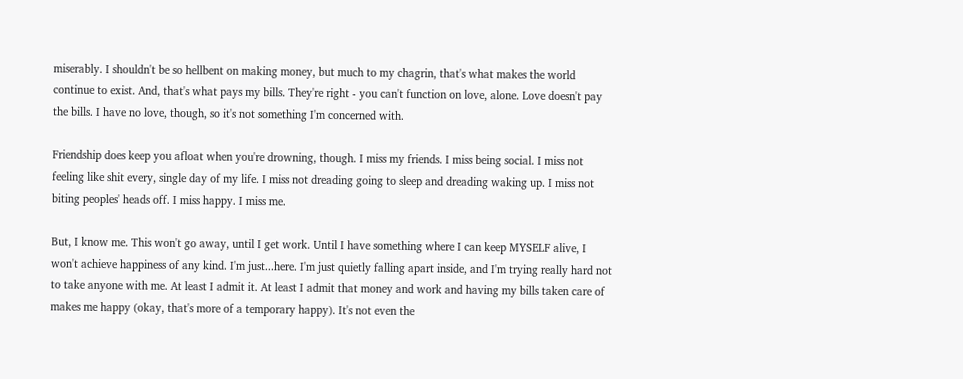miserably. I shouldn't be so hellbent on making money, but much to my chagrin, that's what makes the world continue to exist. And, that's what pays my bills. They're right - you can't function on love, alone. Love doesn't pay the bills. I have no love, though, so it's not something I'm concerned with.

Friendship does keep you afloat when you're drowning, though. I miss my friends. I miss being social. I miss not feeling like shit every, single day of my life. I miss not dreading going to sleep and dreading waking up. I miss not biting peoples' heads off. I miss happy. I miss me.

But, I know me. This won't go away, until I get work. Until I have something where I can keep MYSELF alive, I won't achieve happiness of any kind. I'm just...here. I'm just quietly falling apart inside, and I'm trying really hard not to take anyone with me. At least I admit it. At least I admit that money and work and having my bills taken care of makes me happy (okay, that's more of a temporary happy). It's not even the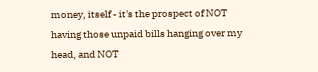money, itself - it's the prospect of NOT having those unpaid bills hanging over my head, and NOT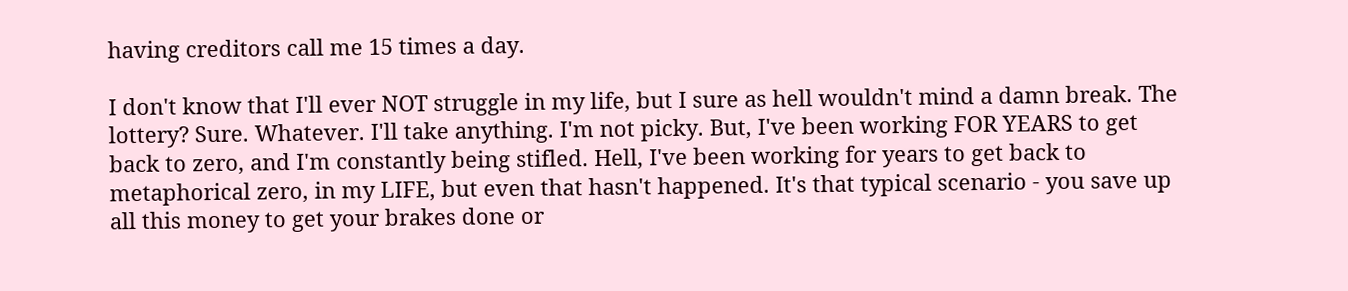having creditors call me 15 times a day.

I don't know that I'll ever NOT struggle in my life, but I sure as hell wouldn't mind a damn break. The lottery? Sure. Whatever. I'll take anything. I'm not picky. But, I've been working FOR YEARS to get back to zero, and I'm constantly being stifled. Hell, I've been working for years to get back to metaphorical zero, in my LIFE, but even that hasn't happened. It's that typical scenario - you save up all this money to get your brakes done or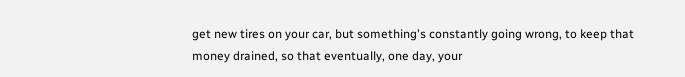get new tires on your car, but something's constantly going wrong, to keep that money drained, so that eventually, one day, your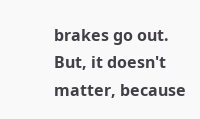brakes go out. But, it doesn't matter, because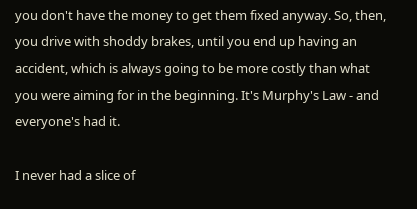you don't have the money to get them fixed anyway. So, then, you drive with shoddy brakes, until you end up having an accident, which is always going to be more costly than what you were aiming for in the beginning. It's Murphy's Law - and everyone's had it.

I never had a slice of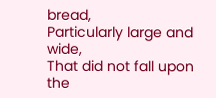bread,
Particularly large and wide,
That did not fall upon the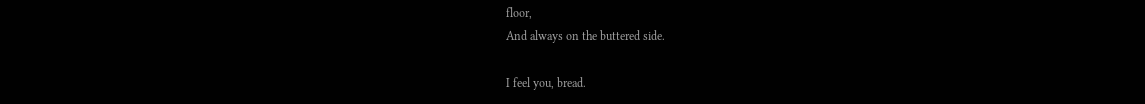floor,
And always on the buttered side.

I feel you, bread.